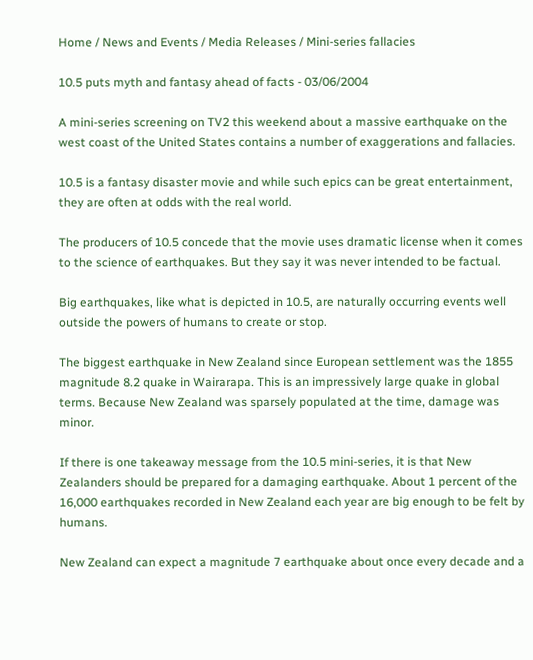Home / News and Events / Media Releases / Mini-series fallacies

10.5 puts myth and fantasy ahead of facts - 03/06/2004

A mini-series screening on TV2 this weekend about a massive earthquake on the west coast of the United States contains a number of exaggerations and fallacies.

10.5 is a fantasy disaster movie and while such epics can be great entertainment, they are often at odds with the real world.

The producers of 10.5 concede that the movie uses dramatic license when it comes to the science of earthquakes. But they say it was never intended to be factual.

Big earthquakes, like what is depicted in 10.5, are naturally occurring events well outside the powers of humans to create or stop.

The biggest earthquake in New Zealand since European settlement was the 1855 magnitude 8.2 quake in Wairarapa. This is an impressively large quake in global terms. Because New Zealand was sparsely populated at the time, damage was minor.

If there is one takeaway message from the 10.5 mini-series, it is that New Zealanders should be prepared for a damaging earthquake. About 1 percent of the 16,000 earthquakes recorded in New Zealand each year are big enough to be felt by humans.

New Zealand can expect a magnitude 7 earthquake about once every decade and a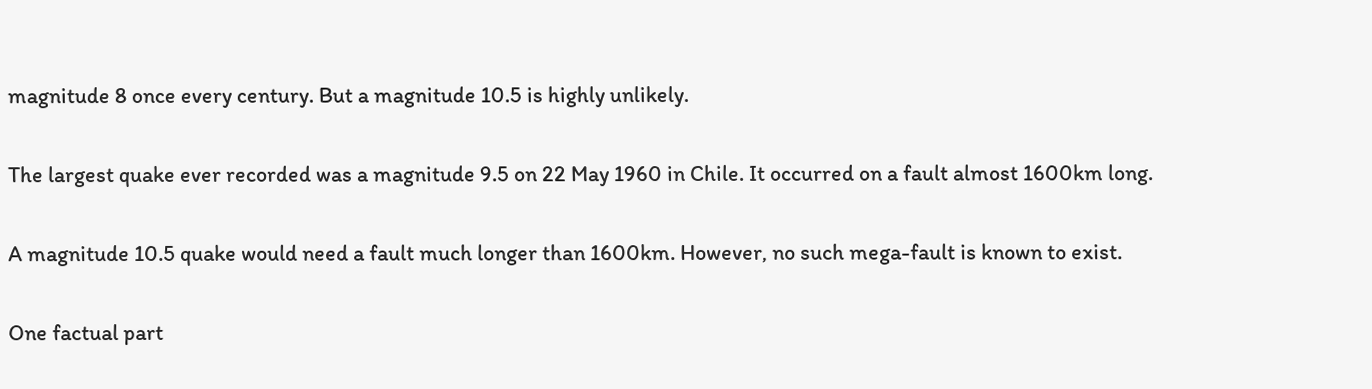magnitude 8 once every century. But a magnitude 10.5 is highly unlikely.

The largest quake ever recorded was a magnitude 9.5 on 22 May 1960 in Chile. It occurred on a fault almost 1600km long.

A magnitude 10.5 quake would need a fault much longer than 1600km. However, no such mega-fault is known to exist.

One factual part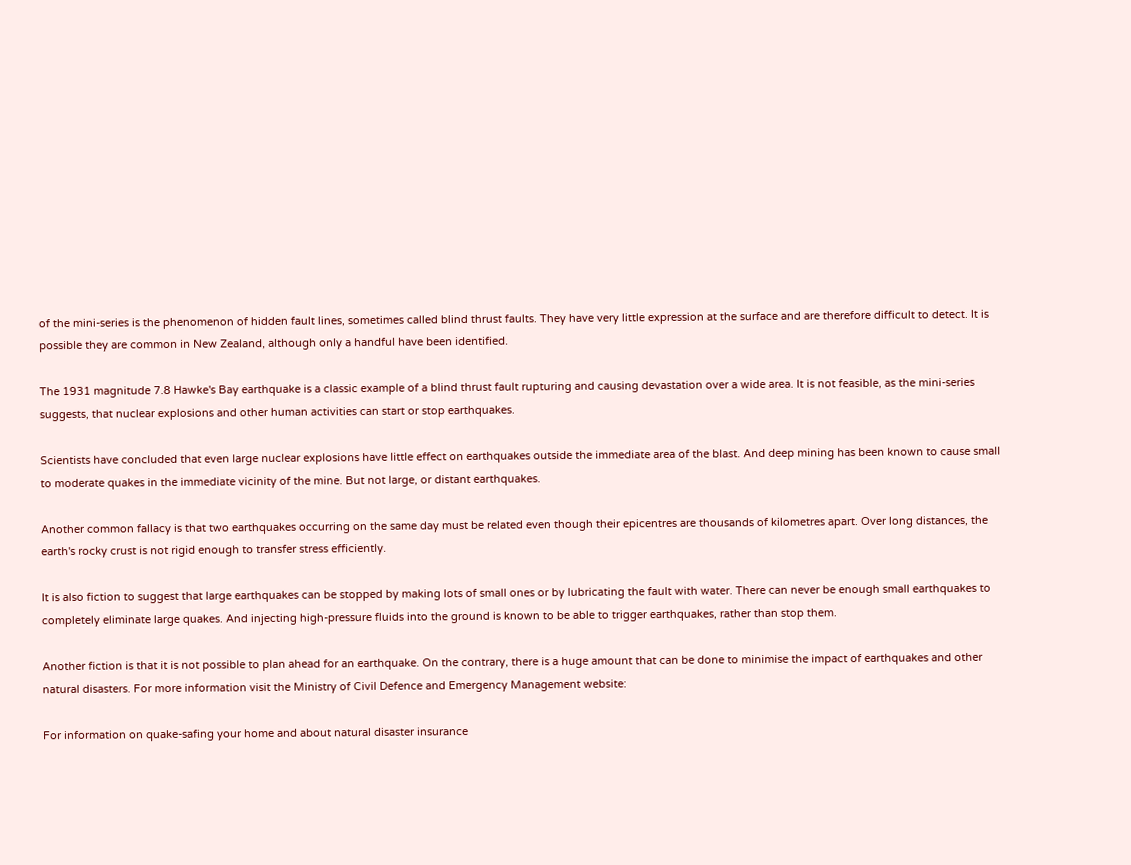of the mini-series is the phenomenon of hidden fault lines, sometimes called blind thrust faults. They have very little expression at the surface and are therefore difficult to detect. It is possible they are common in New Zealand, although only a handful have been identified.

The 1931 magnitude 7.8 Hawke's Bay earthquake is a classic example of a blind thrust fault rupturing and causing devastation over a wide area. It is not feasible, as the mini-series suggests, that nuclear explosions and other human activities can start or stop earthquakes.

Scientists have concluded that even large nuclear explosions have little effect on earthquakes outside the immediate area of the blast. And deep mining has been known to cause small to moderate quakes in the immediate vicinity of the mine. But not large, or distant earthquakes.

Another common fallacy is that two earthquakes occurring on the same day must be related even though their epicentres are thousands of kilometres apart. Over long distances, the earth's rocky crust is not rigid enough to transfer stress efficiently.

It is also fiction to suggest that large earthquakes can be stopped by making lots of small ones or by lubricating the fault with water. There can never be enough small earthquakes to completely eliminate large quakes. And injecting high-pressure fluids into the ground is known to be able to trigger earthquakes, rather than stop them.

Another fiction is that it is not possible to plan ahead for an earthquake. On the contrary, there is a huge amount that can be done to minimise the impact of earthquakes and other natural disasters. For more information visit the Ministry of Civil Defence and Emergency Management website:

For information on quake-safing your home and about natural disaster insurance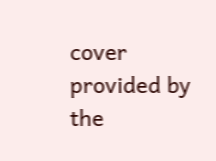cover provided by the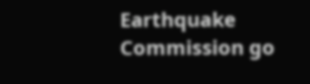Earthquake Commission go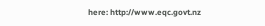here: http://www.eqc.govt.nz